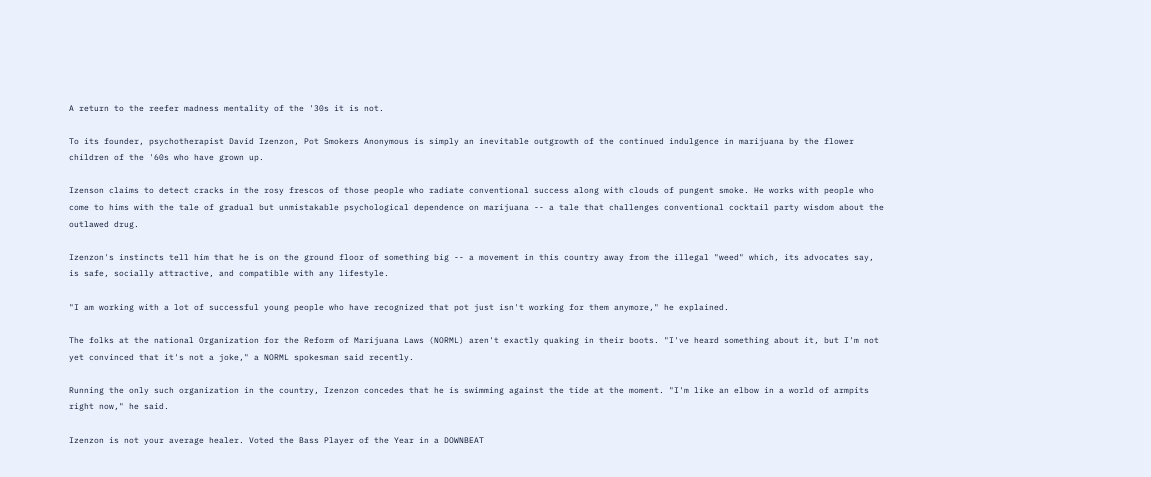A return to the reefer madness mentality of the '30s it is not.

To its founder, psychotherapist David Izenzon, Pot Smokers Anonymous is simply an inevitable outgrowth of the continued indulgence in marijuana by the flower children of the '60s who have grown up.

Izenson claims to detect cracks in the rosy frescos of those people who radiate conventional success along with clouds of pungent smoke. He works with people who come to hims with the tale of gradual but unmistakable psychological dependence on marijuana -- a tale that challenges conventional cocktail party wisdom about the outlawed drug.

Izenzon's instincts tell him that he is on the ground floor of something big -- a movement in this country away from the illegal "weed" which, its advocates say, is safe, socially attractive, and compatible with any lifestyle.

"I am working with a lot of successful young people who have recognized that pot just isn't working for them anymore," he explained.

The folks at the national Organization for the Reform of Marijuana Laws (NORML) aren't exactly quaking in their boots. "I've heard something about it, but I'm not yet convinced that it's not a joke," a NORML spokesman said recently.

Running the only such organization in the country, Izenzon concedes that he is swimming against the tide at the moment. "I'm like an elbow in a world of armpits right now," he said.

Izenzon is not your average healer. Voted the Bass Player of the Year in a DOWNBEAT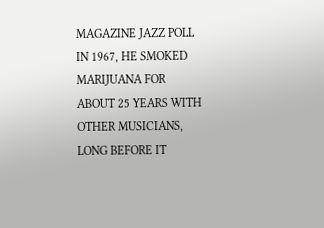MAGAZINE JAZZ POLL IN 1967, HE SMOKED MARIJUANA FOR ABOUT 25 YEARS WITH OTHER MUSICIANS, LONG BEFORE IT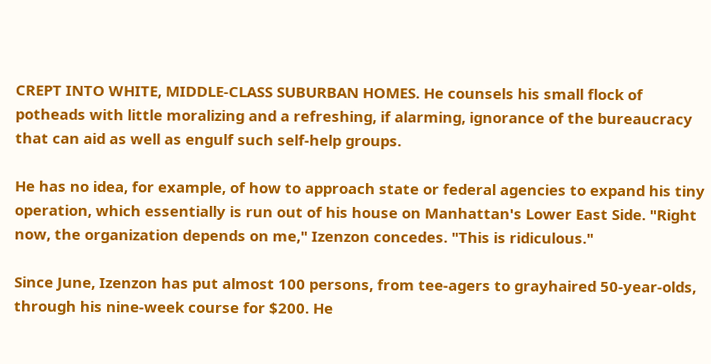CREPT INTO WHITE, MIDDLE-CLASS SUBURBAN HOMES. He counsels his small flock of potheads with little moralizing and a refreshing, if alarming, ignorance of the bureaucracy that can aid as well as engulf such self-help groups.

He has no idea, for example, of how to approach state or federal agencies to expand his tiny operation, which essentially is run out of his house on Manhattan's Lower East Side. "Right now, the organization depends on me," Izenzon concedes. "This is ridiculous."

Since June, Izenzon has put almost 100 persons, from tee-agers to grayhaired 50-year-olds, through his nine-week course for $200. He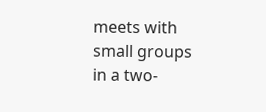meets with small groups in a two-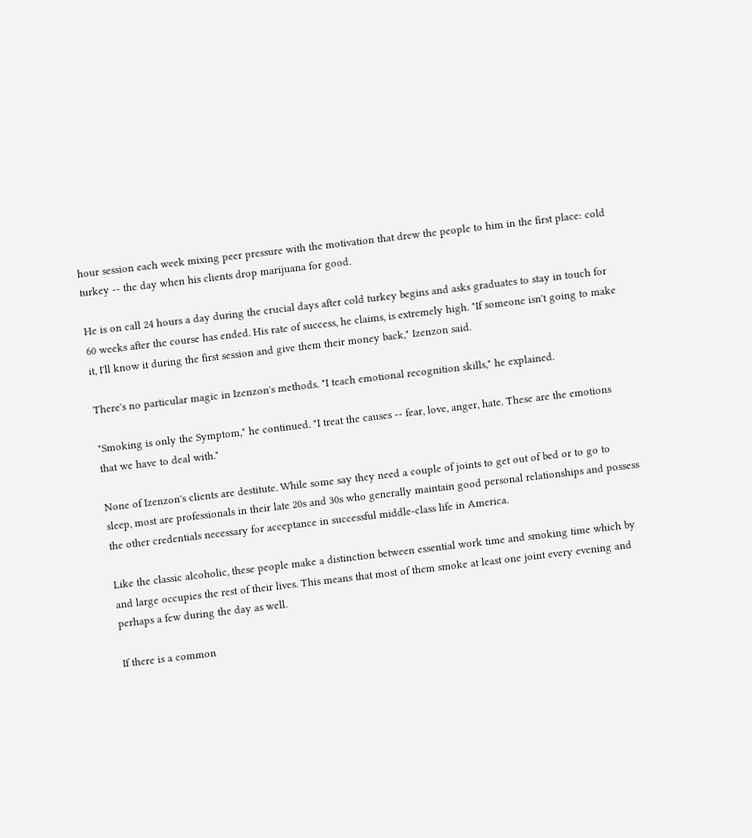hour session each week mixing peer pressure with the motivation that drew the people to him in the first place: cold turkey -- the day when his clients drop marijuana for good.

He is on call 24 hours a day during the crucial days after cold turkey begins and asks graduates to stay in touch for 60 weeks after the course has ended. His rate of success, he claims, is extremely high. "If someone isn't going to make it, I'll know it during the first session and give them their money back," Izenzon said.

There's no particular magic in Izenzon's methods. "I teach emotional recognition skills," he explained.

"Smoking is only the Symptom," he continued. "I treat the causes -- fear, love, anger, hate. These are the emotions that we have to deal with."

None of Izenzon's clients are destitute. While some say they need a couple of joints to get out of bed or to go to sleep, most are professionals in their late 20s and 30s who generally maintain good personal relationships and possess the other credentials necessary for acceptance in successful middle-class life in America.

Like the classic alcoholic, these people make a distinction between essential work time and smoking time which by and large occupies the rest of their lives. This means that most of them smoke at least one joint every evening and perhaps a few during the day as well.

If there is a common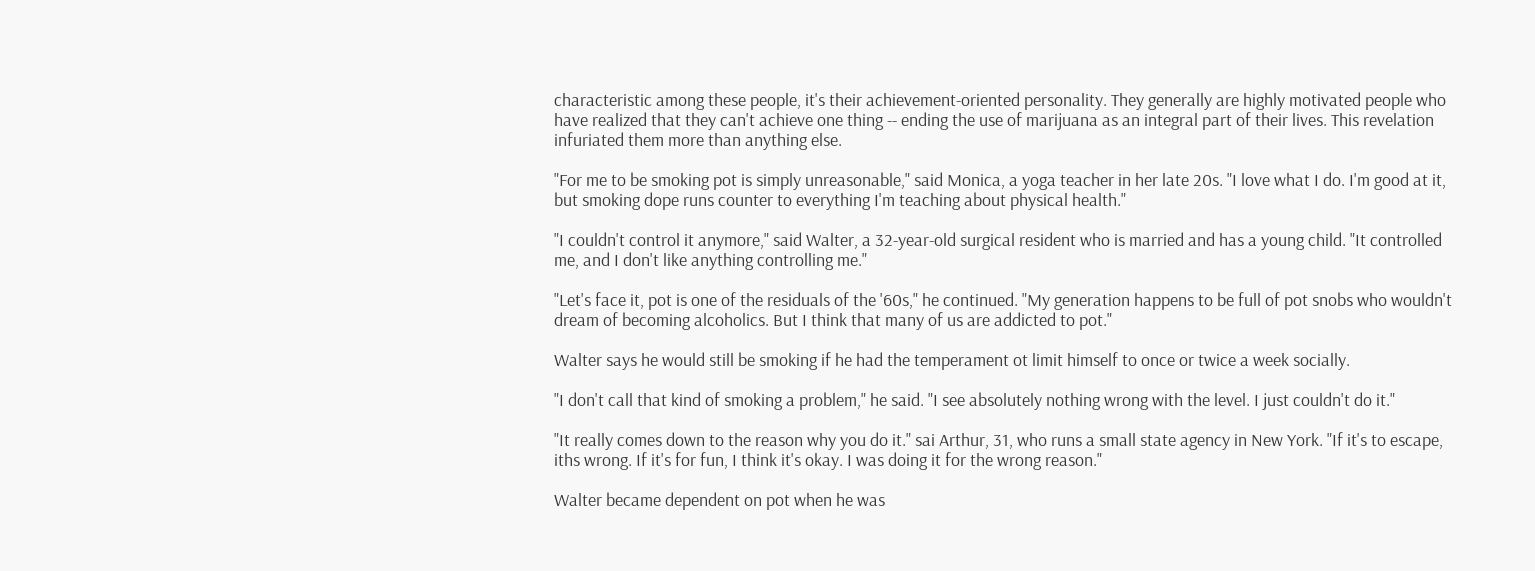characteristic among these people, it's their achievement-oriented personality. They generally are highly motivated people who have realized that they can't achieve one thing -- ending the use of marijuana as an integral part of their lives. This revelation infuriated them more than anything else.

"For me to be smoking pot is simply unreasonable," said Monica, a yoga teacher in her late 20s. "I love what I do. I'm good at it, but smoking dope runs counter to everything I'm teaching about physical health."

"I couldn't control it anymore," said Walter, a 32-year-old surgical resident who is married and has a young child. "It controlled me, and I don't like anything controlling me."

"Let's face it, pot is one of the residuals of the '60s," he continued. "My generation happens to be full of pot snobs who wouldn't dream of becoming alcoholics. But I think that many of us are addicted to pot."

Walter says he would still be smoking if he had the temperament ot limit himself to once or twice a week socially.

"I don't call that kind of smoking a problem," he said. "I see absolutely nothing wrong with the level. I just couldn't do it."

"It really comes down to the reason why you do it." sai Arthur, 31, who runs a small state agency in New York. "If it's to escape, iths wrong. If it's for fun, I think it's okay. I was doing it for the wrong reason."

Walter became dependent on pot when he was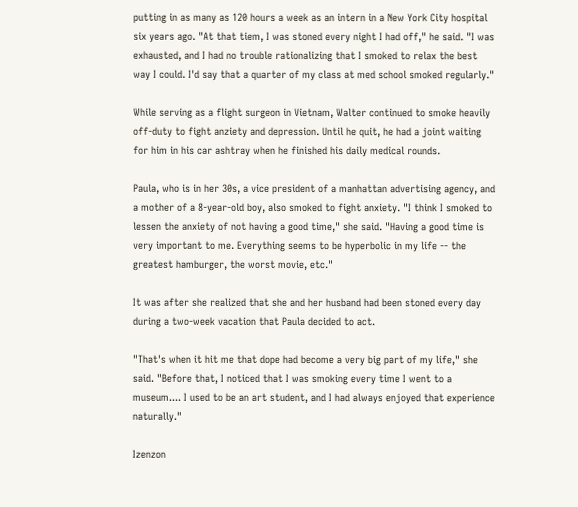putting in as many as 120 hours a week as an intern in a New York City hospital six years ago. "At that tiem, I was stoned every night I had off," he said. "I was exhausted, and I had no trouble rationalizing that I smoked to relax the best way I could. I'd say that a quarter of my class at med school smoked regularly."

While serving as a flight surgeon in Vietnam, Walter continued to smoke heavily off-duty to fight anziety and depression. Until he quit, he had a joint waiting for him in his car ashtray when he finished his daily medical rounds.

Paula, who is in her 30s, a vice president of a manhattan advertising agency, and a mother of a 8-year-old boy, also smoked to fight anxiety. "I think I smoked to lessen the anxiety of not having a good time," she said. "Having a good time is very important to me. Everything seems to be hyperbolic in my life -- the greatest hamburger, the worst movie, etc."

It was after she realized that she and her husband had been stoned every day during a two-week vacation that Paula decided to act.

"That's when it hit me that dope had become a very big part of my life," she said. "Before that, I noticed that I was smoking every time I went to a museum.... I used to be an art student, and I had always enjoyed that experience naturally."

Izenzon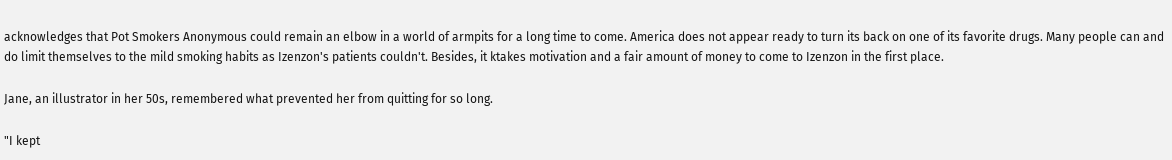acknowledges that Pot Smokers Anonymous could remain an elbow in a world of armpits for a long time to come. America does not appear ready to turn its back on one of its favorite drugs. Many people can and do limit themselves to the mild smoking habits as Izenzon's patients couldn't. Besides, it ktakes motivation and a fair amount of money to come to Izenzon in the first place.

Jane, an illustrator in her 50s, remembered what prevented her from quitting for so long.

"I kept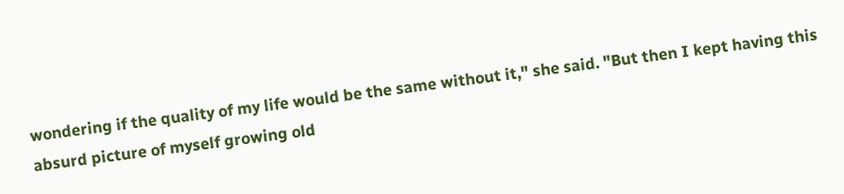wondering if the quality of my life would be the same without it," she said. "But then I kept having this absurd picture of myself growing old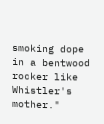smoking dope in a bentwood rocker like Whistler's mother."